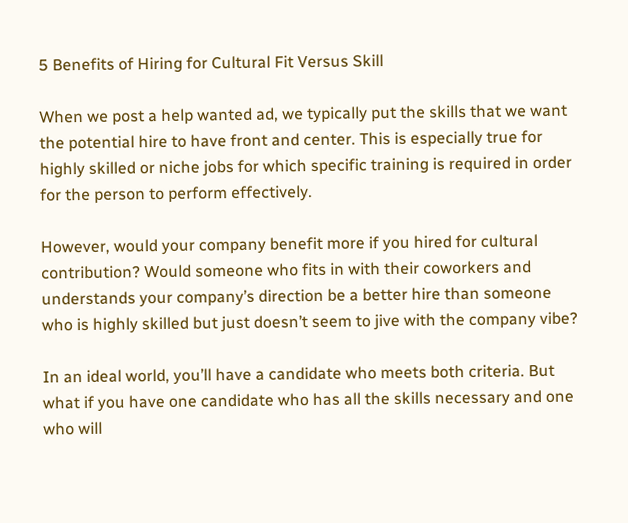5 Benefits of Hiring for Cultural Fit Versus Skill

When we post a help wanted ad, we typically put the skills that we want the potential hire to have front and center. This is especially true for highly skilled or niche jobs for which specific training is required in order for the person to perform effectively.

However, would your company benefit more if you hired for cultural contribution? Would someone who fits in with their coworkers and understands your company’s direction be a better hire than someone who is highly skilled but just doesn’t seem to jive with the company vibe?

In an ideal world, you’ll have a candidate who meets both criteria. But what if you have one candidate who has all the skills necessary and one who will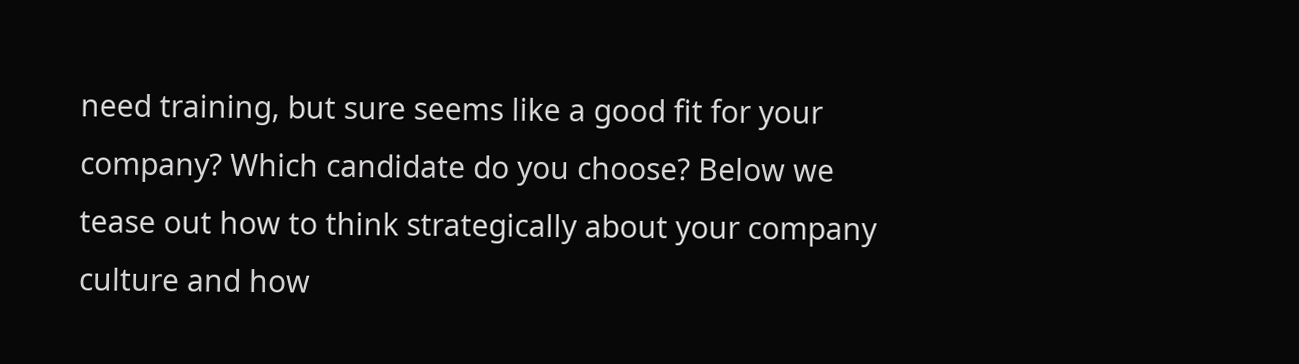need training, but sure seems like a good fit for your company? Which candidate do you choose? Below we tease out how to think strategically about your company culture and how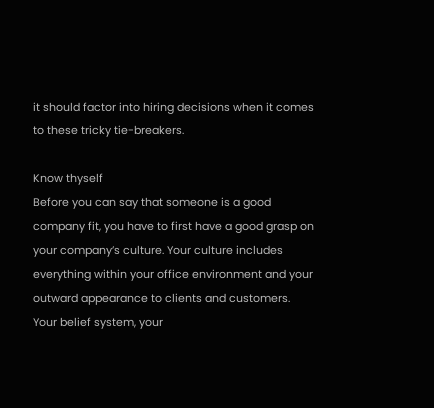it should factor into hiring decisions when it comes to these tricky tie-breakers.

Know thyself
Before you can say that someone is a good company fit, you have to first have a good grasp on your company’s culture. Your culture includes everything within your office environment and your outward appearance to clients and customers. Your belief system, your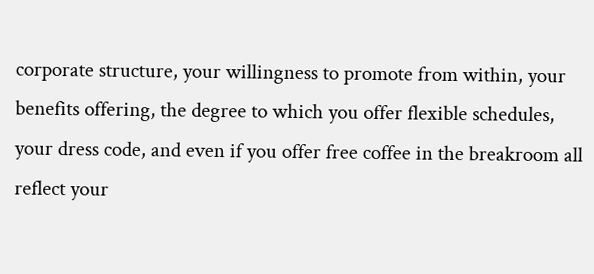corporate structure, your willingness to promote from within, your benefits offering, the degree to which you offer flexible schedules, your dress code, and even if you offer free coffee in the breakroom all reflect your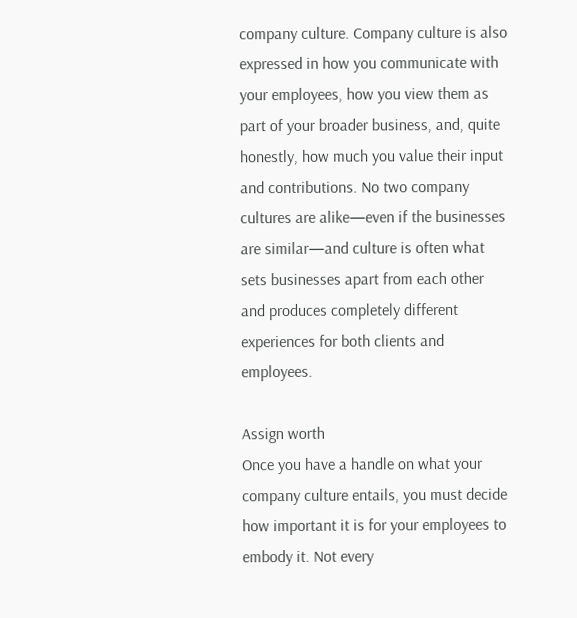company culture. Company culture is also expressed in how you communicate with your employees, how you view them as part of your broader business, and, quite honestly, how much you value their input and contributions. No two company cultures are alike—even if the businesses are similar—and culture is often what sets businesses apart from each other and produces completely different experiences for both clients and employees.

Assign worth
Once you have a handle on what your company culture entails, you must decide how important it is for your employees to embody it. Not every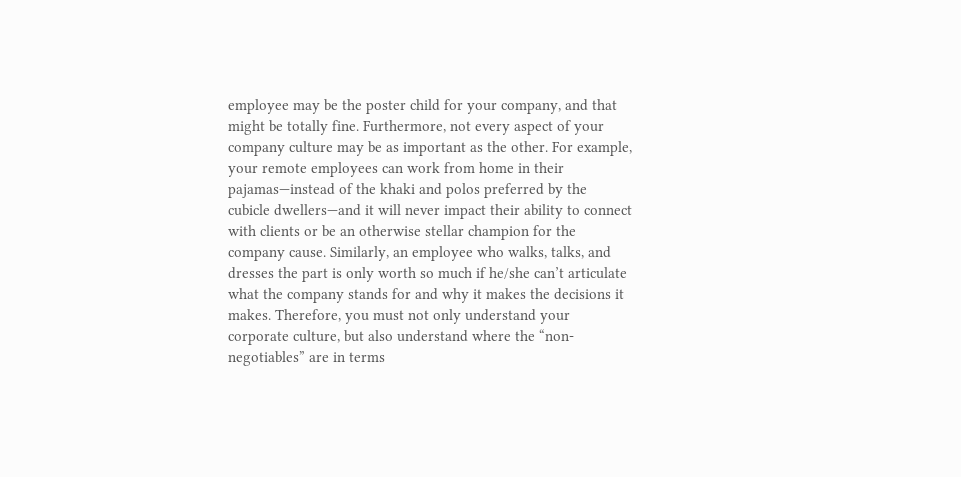employee may be the poster child for your company, and that might be totally fine. Furthermore, not every aspect of your company culture may be as important as the other. For example, your remote employees can work from home in their pajamas—instead of the khaki and polos preferred by the cubicle dwellers—and it will never impact their ability to connect with clients or be an otherwise stellar champion for the company cause. Similarly, an employee who walks, talks, and dresses the part is only worth so much if he/she can’t articulate what the company stands for and why it makes the decisions it makes. Therefore, you must not only understand your corporate culture, but also understand where the “non-negotiables” are in terms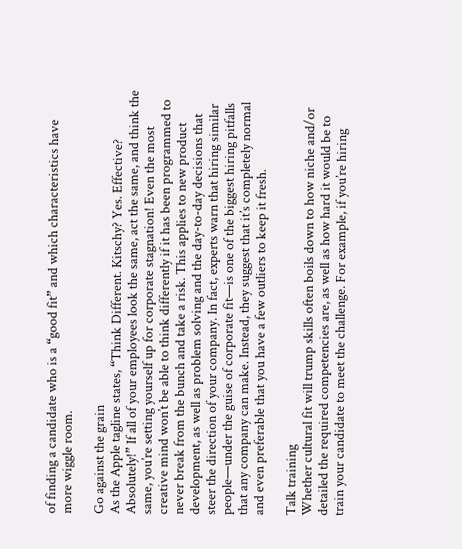of finding a candidate who is a “good fit” and which characteristics have more wiggle room.

Go against the grain
As the Apple tagline states, “Think Different. Kitschy? Yes. Effective? Absolutely!” If all of your employees look the same, act the same, and think the same, you’re setting yourself up for corporate stagnation! Even the most creative mind won’t be able to think differently if it has been programmed to never break from the bunch and take a risk. This applies to new product development, as well as problem solving and the day-to-day decisions that steer the direction of your company. In fact, experts warn that hiring similar people—under the guise of corporate fit—is one of the biggest hiring pitfalls that any company can make. Instead, they suggest that it’s completely normal and even preferable that you have a few outliers to keep it fresh.

Talk training
Whether cultural fit will trump skills often boils down to how niche and/or detailed the required competencies are, as well as how hard it would be to train your candidate to meet the challenge. For example, if you’re hiring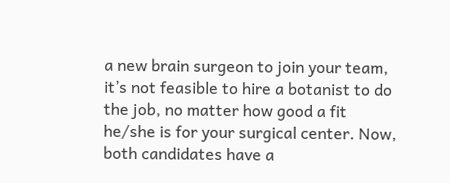a new brain surgeon to join your team, it’s not feasible to hire a botanist to do the job, no matter how good a fit he/she is for your surgical center. Now, both candidates have a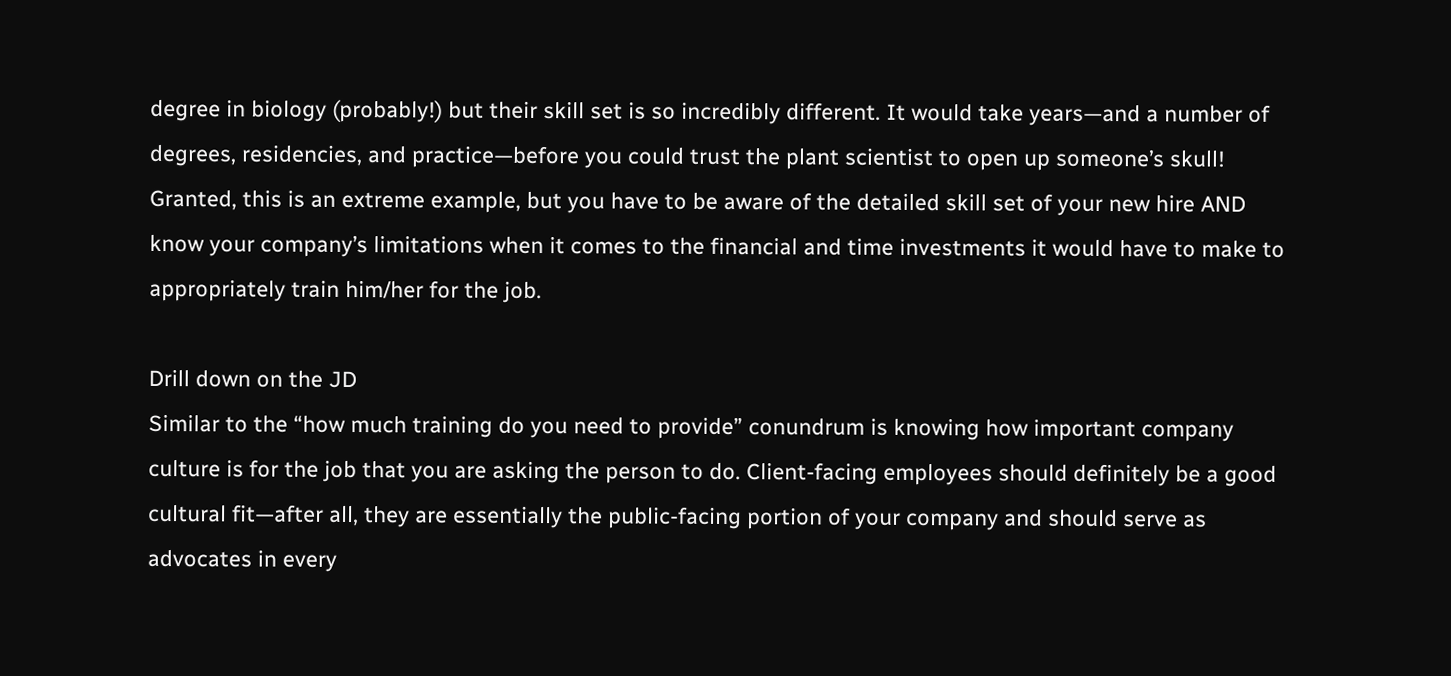degree in biology (probably!) but their skill set is so incredibly different. It would take years—and a number of degrees, residencies, and practice—before you could trust the plant scientist to open up someone’s skull! Granted, this is an extreme example, but you have to be aware of the detailed skill set of your new hire AND know your company’s limitations when it comes to the financial and time investments it would have to make to appropriately train him/her for the job.

Drill down on the JD
Similar to the “how much training do you need to provide” conundrum is knowing how important company culture is for the job that you are asking the person to do. Client-facing employees should definitely be a good cultural fit—after all, they are essentially the public-facing portion of your company and should serve as advocates in every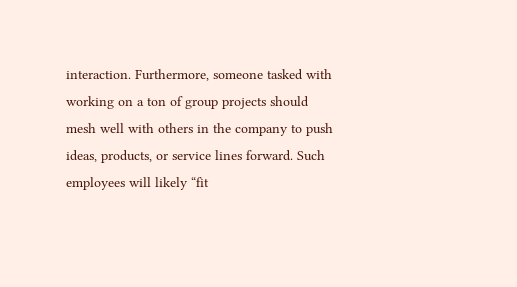interaction. Furthermore, someone tasked with working on a ton of group projects should mesh well with others in the company to push ideas, products, or service lines forward. Such employees will likely “fit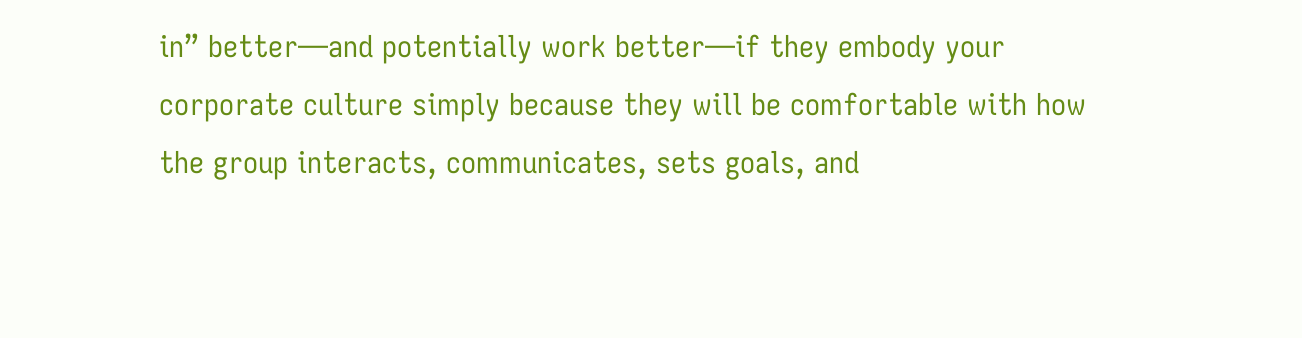in” better—and potentially work better—if they embody your corporate culture simply because they will be comfortable with how the group interacts, communicates, sets goals, and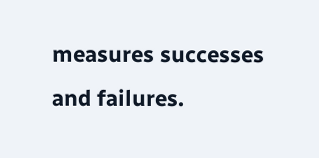measures successes and failures.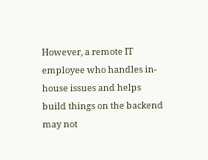However, a remote IT employee who handles in-house issues and helps build things on the backend may not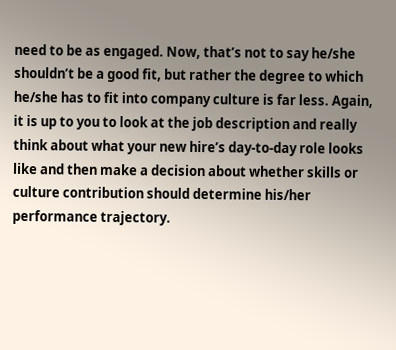need to be as engaged. Now, that’s not to say he/she shouldn’t be a good fit, but rather the degree to which he/she has to fit into company culture is far less. Again, it is up to you to look at the job description and really think about what your new hire’s day-to-day role looks like and then make a decision about whether skills or culture contribution should determine his/her performance trajectory.